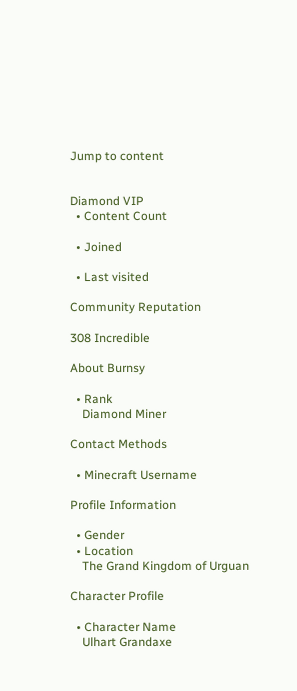Jump to content


Diamond VIP
  • Content Count

  • Joined

  • Last visited

Community Reputation

308 Incredible

About Burnsy

  • Rank
    Diamond Miner

Contact Methods

  • Minecraft Username

Profile Information

  • Gender
  • Location
    The Grand Kingdom of Urguan

Character Profile

  • Character Name
    Ulhart Grandaxe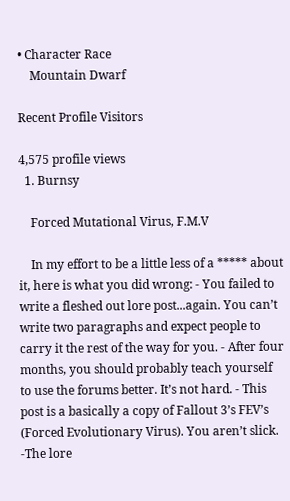• Character Race
    Mountain Dwarf

Recent Profile Visitors

4,575 profile views
  1. Burnsy

    Forced Mutational Virus, F.M.V

    In my effort to be a little less of a ***** about it, here is what you did wrong: - You failed to write a fleshed out lore post...again. You can’t write two paragraphs and expect people to carry it the rest of the way for you. - After four months, you should probably teach yourself to use the forums better. It’s not hard. - This post is a basically a copy of Fallout 3’s FEV’s (Forced Evolutionary Virus). You aren’t slick. -The lore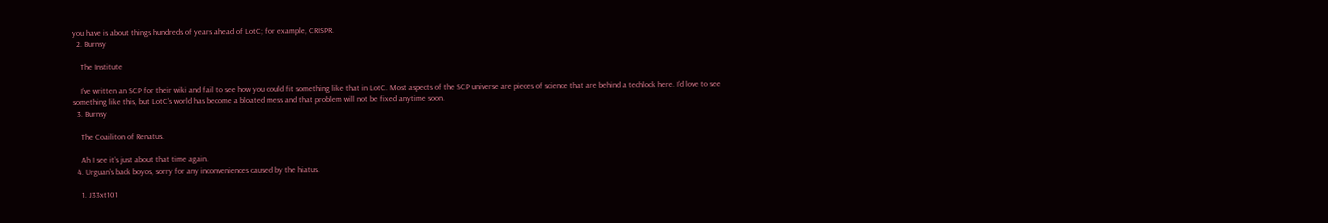you have is about things hundreds of years ahead of LotC; for example, CRISPR.
  2. Burnsy

    The Institute

    I’ve written an SCP for their wiki and fail to see how you could fit something like that in LotC. Most aspects of the SCP universe are pieces of science that are behind a techlock here. I’d love to see something like this, but LotC’s world has become a bloated mess and that problem will not be fixed anytime soon.
  3. Burnsy

    The Coailiton of Renatus.

    Ah I see it’s just about that time again.
  4. Urguan’s back boyos, sorry for any inconveniences caused by the hiatus.

    1. J33xt101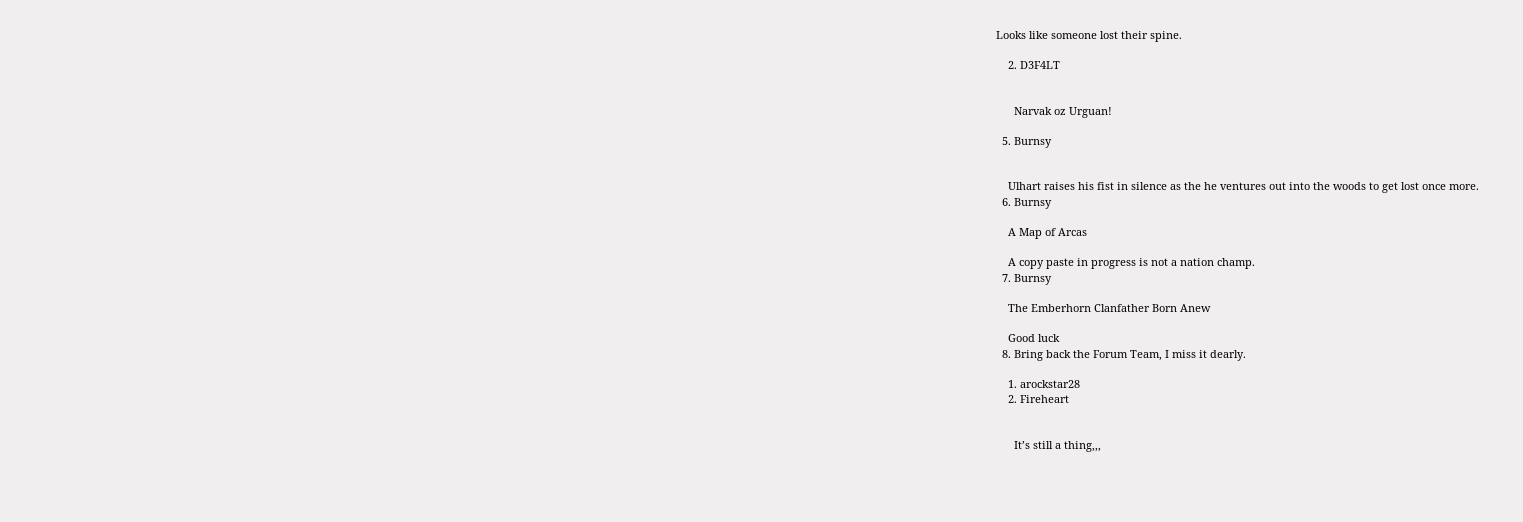Looks like someone lost their spine.

    2. D3F4LT


      Narvak oz Urguan!

  5. Burnsy


    Ulhart raises his fist in silence as the he ventures out into the woods to get lost once more.
  6. Burnsy

    A Map of Arcas

    A copy paste in progress is not a nation champ.
  7. Burnsy

    The Emberhorn Clanfather Born Anew

    Good luck
  8. Bring back the Forum Team, I miss it dearly.

    1. arockstar28
    2. Fireheart


      It’s still a thing,,,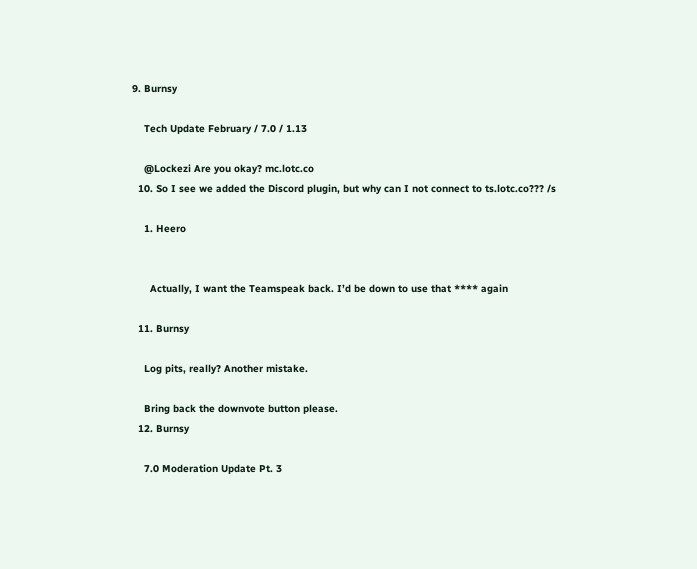9. Burnsy

    Tech Update February / 7.0 / 1.13

    @Lockezi Are you okay? mc.lotc.co
  10. So I see we added the Discord plugin, but why can I not connect to ts.lotc.co??? /s

    1. Heero


      Actually, I want the Teamspeak back. I’d be down to use that **** again

  11. Burnsy

    Log pits, really? Another mistake.

    Bring back the downvote button please.
  12. Burnsy

    7.0 Moderation Update Pt. 3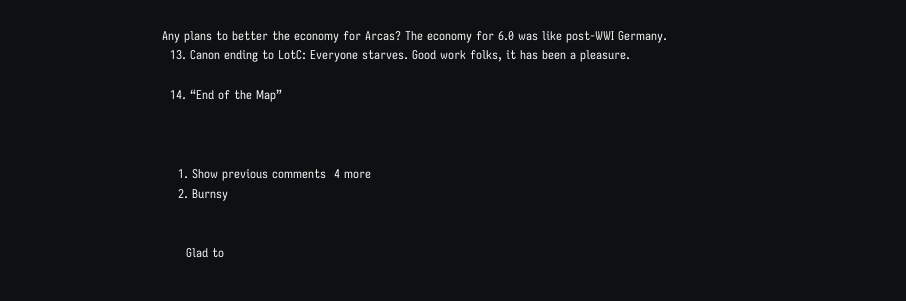Any plans to better the economy for Arcas? The economy for 6.0 was like post-WWI Germany.
  13. Canon ending to LotC: Everyone starves. Good work folks, it has been a pleasure.

  14. “End of the Map”



    1. Show previous comments  4 more
    2. Burnsy


      Glad to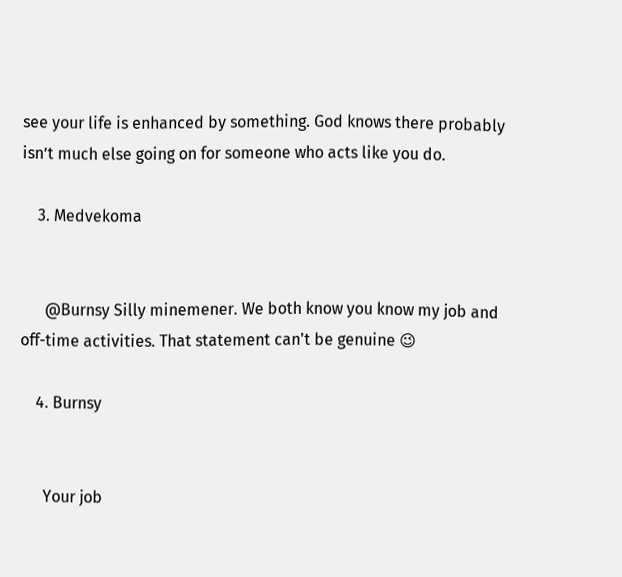see your life is enhanced by something. God knows there probably isn’t much else going on for someone who acts like you do.

    3. Medvekoma


      @Burnsy Silly minemener. We both know you know my job and off-time activities. That statement can't be genuine 😉

    4. Burnsy


      Your job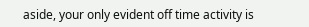aside, your only evident off time activity is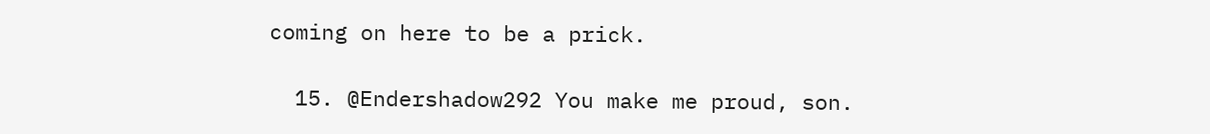coming on here to be a prick.

  15. @Endershadow292 You make me proud, son.